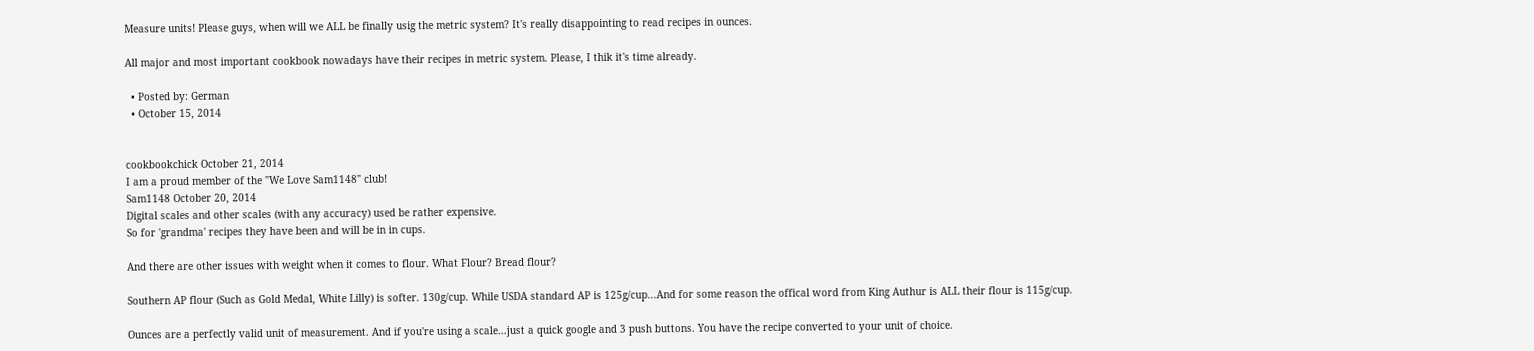Measure units! Please guys, when will we ALL be finally usig the metric system? It's really disappointing to read recipes in ounces.

All major and most important cookbook nowadays have their recipes in metric system. Please, I thik it's time already.

  • Posted by: German
  • October 15, 2014


cookbookchick October 21, 2014
I am a proud member of the "We Love Sam1148" club!
Sam1148 October 20, 2014
Digital scales and other scales (with any accuracy) used be rather expensive.
So for 'grandma' recipes they have been and will be in in cups.

And there are other issues with weight when it comes to flour. What Flour? Bread flour?

Southern AP flour (Such as Gold Medal, White Lilly) is softer. 130g/cup. While USDA standard AP is 125g/cup...And for some reason the offical word from King Authur is ALL their flour is 115g/cup.

Ounces are a perfectly valid unit of measurement. And if you're using a scale...just a quick google and 3 push buttons. You have the recipe converted to your unit of choice.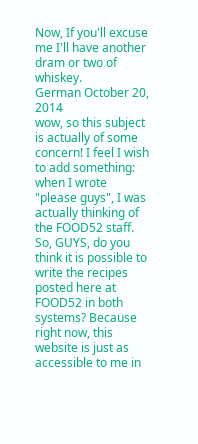Now, If you'll excuse me I'll have another dram or two of whiskey.
German October 20, 2014
wow, so this subject is actually of some concern! I feel I wish to add something: when I wrote "please guys", I was actually thinking of the FOOD52 staff.
So, GUYS, do you think it is possible to write the recipes posted here at FOOD52 in both systems? Because right now, this website is just as accessible to me in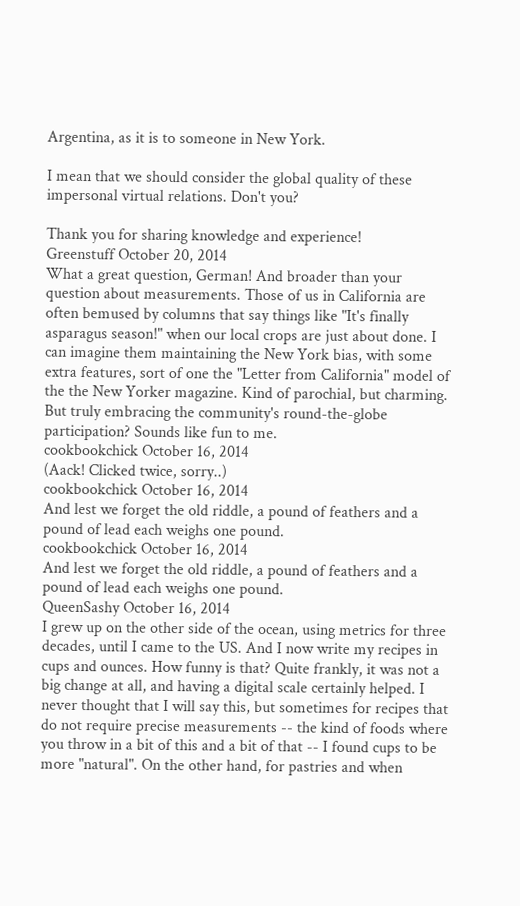Argentina, as it is to someone in New York.

I mean that we should consider the global quality of these impersonal virtual relations. Don't you?

Thank you for sharing knowledge and experience!
Greenstuff October 20, 2014
What a great question, German! And broader than your question about measurements. Those of us in California are often bemused by columns that say things like "It's finally asparagus season!" when our local crops are just about done. I can imagine them maintaining the New York bias, with some extra features, sort of one the "Letter from California" model of the the New Yorker magazine. Kind of parochial, but charming. But truly embracing the community's round-the-globe participation? Sounds like fun to me.
cookbookchick October 16, 2014
(Aack! Clicked twice, sorry..)
cookbookchick October 16, 2014
And lest we forget the old riddle, a pound of feathers and a pound of lead each weighs one pound.
cookbookchick October 16, 2014
And lest we forget the old riddle, a pound of feathers and a pound of lead each weighs one pound.
QueenSashy October 16, 2014
I grew up on the other side of the ocean, using metrics for three decades, until I came to the US. And I now write my recipes in cups and ounces. How funny is that? Quite frankly, it was not a big change at all, and having a digital scale certainly helped. I never thought that I will say this, but sometimes for recipes that do not require precise measurements -- the kind of foods where you throw in a bit of this and a bit of that -- I found cups to be more "natural". On the other hand, for pastries and when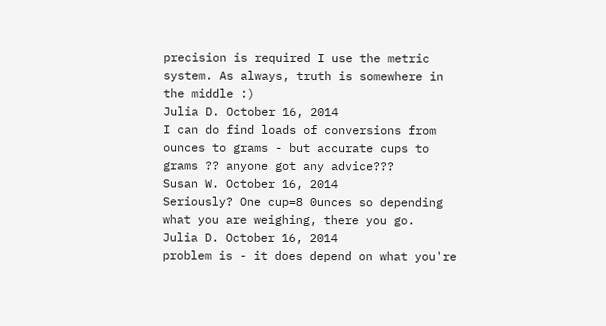precision is required I use the metric system. As always, truth is somewhere in the middle :)
Julia D. October 16, 2014
I can do find loads of conversions from ounces to grams - but accurate cups to grams ?? anyone got any advice???
Susan W. October 16, 2014
Seriously? One cup=8 0unces so depending what you are weighing, there you go.
Julia D. October 16, 2014
problem is - it does depend on what you're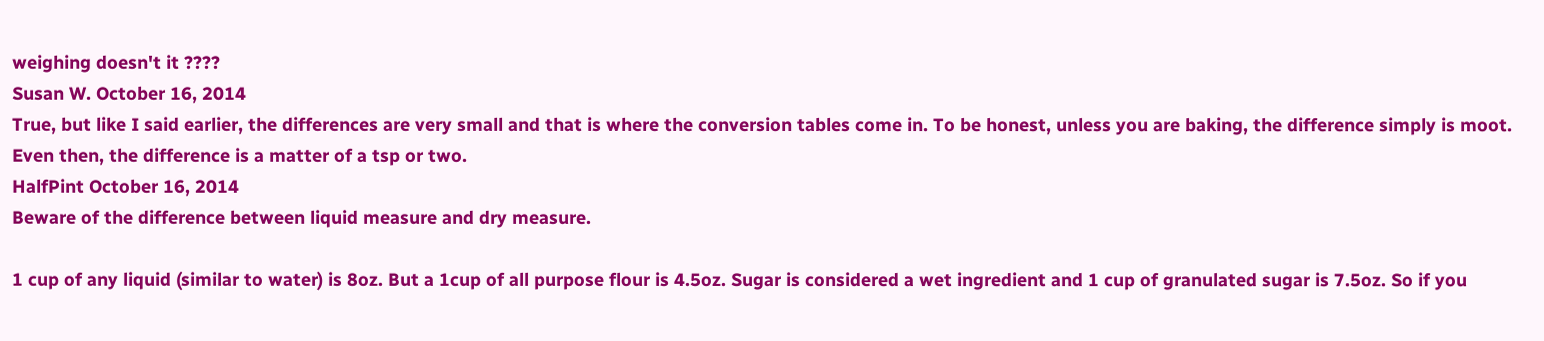weighing doesn't it ????
Susan W. October 16, 2014
True, but like I said earlier, the differences are very small and that is where the conversion tables come in. To be honest, unless you are baking, the difference simply is moot. Even then, the difference is a matter of a tsp or two.
HalfPint October 16, 2014
Beware of the difference between liquid measure and dry measure.

1 cup of any liquid (similar to water) is 8oz. But a 1cup of all purpose flour is 4.5oz. Sugar is considered a wet ingredient and 1 cup of granulated sugar is 7.5oz. So if you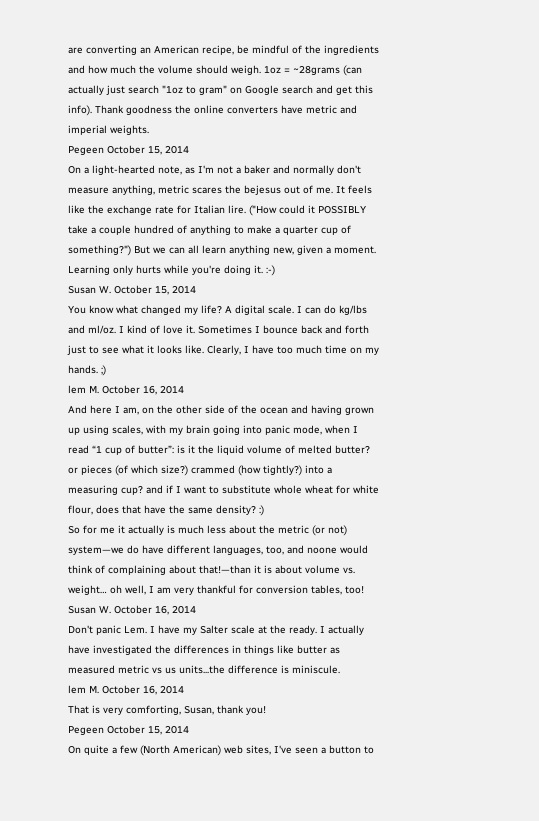are converting an American recipe, be mindful of the ingredients and how much the volume should weigh. 1oz = ~28grams (can actually just search "1oz to gram" on Google search and get this info). Thank goodness the online converters have metric and imperial weights.
Pegeen October 15, 2014
On a light-hearted note, as I'm not a baker and normally don't measure anything, metric scares the bejesus out of me. It feels like the exchange rate for Italian lire. ("How could it POSSIBLY take a couple hundred of anything to make a quarter cup of something?") But we can all learn anything new, given a moment. Learning only hurts while you're doing it. :-)
Susan W. October 15, 2014
You know what changed my life? A digital scale. I can do kg/lbs and ml/oz. I kind of love it. Sometimes I bounce back and forth just to see what it looks like. Clearly, I have too much time on my hands. ;)
lem M. October 16, 2014
And here I am, on the other side of the ocean and having grown up using scales, with my brain going into panic mode, when I read “1 cup of butter”: is it the liquid volume of melted butter? or pieces (of which size?) crammed (how tightly?) into a measuring cup? and if I want to substitute whole wheat for white flour, does that have the same density? :)
So for me it actually is much less about the metric (or not) system—we do have different languages, too, and noone would think of complaining about that!—than it is about volume vs. weight… oh well, I am very thankful for conversion tables, too!
Susan W. October 16, 2014
Don't panic Lem. I have my Salter scale at the ready. I actually have investigated the differences in things like butter as measured metric vs us units...the difference is miniscule.
lem M. October 16, 2014
That is very comforting, Susan, thank you!
Pegeen October 15, 2014
On quite a few (North American) web sites, I've seen a button to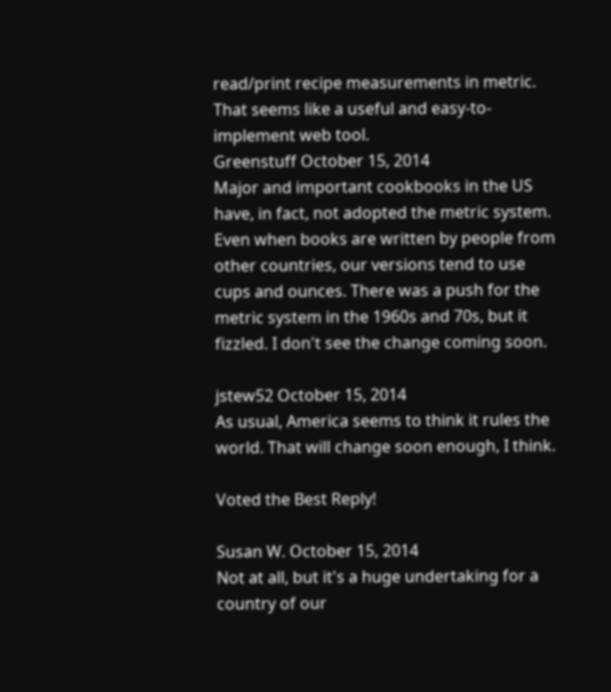read/print recipe measurements in metric. That seems like a useful and easy-to-implement web tool.
Greenstuff October 15, 2014
Major and important cookbooks in the US have, in fact, not adopted the metric system. Even when books are written by people from other countries, our versions tend to use cups and ounces. There was a push for the metric system in the 1960s and 70s, but it fizzled. I don't see the change coming soon.

jstew52 October 15, 2014
As usual, America seems to think it rules the world. That will change soon enough, I think.

Voted the Best Reply!

Susan W. October 15, 2014
Not at all, but it's a huge undertaking for a country of our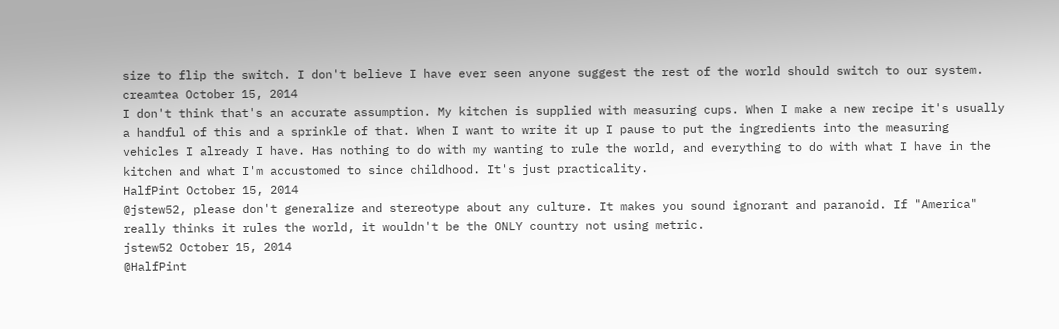size to flip the switch. I don't believe I have ever seen anyone suggest the rest of the world should switch to our system.
creamtea October 15, 2014
I don't think that's an accurate assumption. My kitchen is supplied with measuring cups. When I make a new recipe it's usually a handful of this and a sprinkle of that. When I want to write it up I pause to put the ingredients into the measuring vehicles I already I have. Has nothing to do with my wanting to rule the world, and everything to do with what I have in the kitchen and what I'm accustomed to since childhood. It's just practicality.
HalfPint October 15, 2014
@jstew52, please don't generalize and stereotype about any culture. It makes you sound ignorant and paranoid. If "America" really thinks it rules the world, it wouldn't be the ONLY country not using metric.
jstew52 October 15, 2014
@HalfPint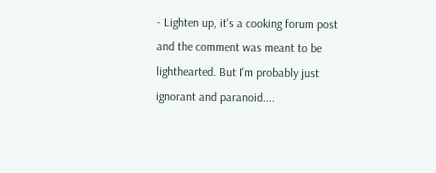- Lighten up, it's a cooking forum post and the comment was meant to be lighthearted. But I'm probably just ignorant and paranoid....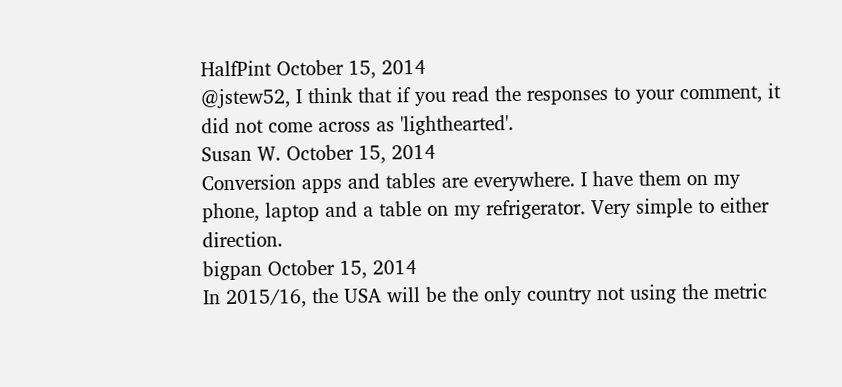HalfPint October 15, 2014
@jstew52, I think that if you read the responses to your comment, it did not come across as 'lighthearted'.
Susan W. October 15, 2014
Conversion apps and tables are everywhere. I have them on my phone, laptop and a table on my refrigerator. Very simple to either direction.
bigpan October 15, 2014
In 2015/16, the USA will be the only country not using the metric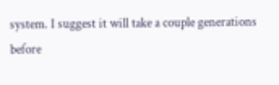system. I suggest it will take a couple generations before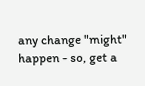any change "might" happen - so, get a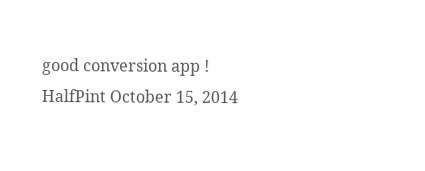good conversion app !
HalfPint October 15, 2014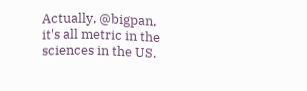Actually, @bigpan, it's all metric in the sciences in the US.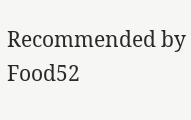Recommended by Food52